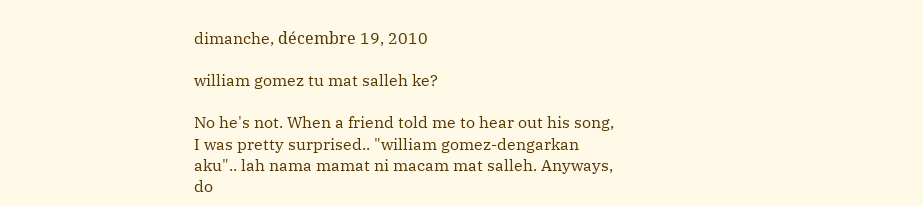dimanche, décembre 19, 2010

william gomez tu mat salleh ke?

No he's not. When a friend told me to hear out his song, I was pretty surprised.. "william gomez-dengarkan aku".. lah nama mamat ni macam mat salleh. Anyways, do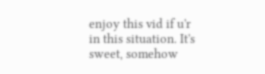enjoy this vid if u'r in this situation. It's sweet, somehow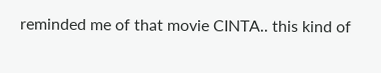reminded me of that movie CINTA.. this kind of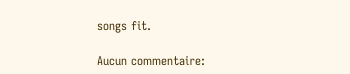songs fit.

Aucun commentaire: